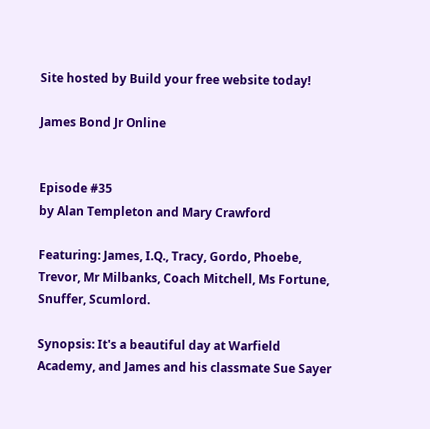Site hosted by Build your free website today!

James Bond Jr Online


Episode #35
by Alan Templeton and Mary Crawford

Featuring: James, I.Q., Tracy, Gordo, Phoebe, Trevor, Mr Milbanks, Coach Mitchell, Ms Fortune, Snuffer, Scumlord.

Synopsis: It's a beautiful day at Warfield Academy, and James and his classmate Sue Sayer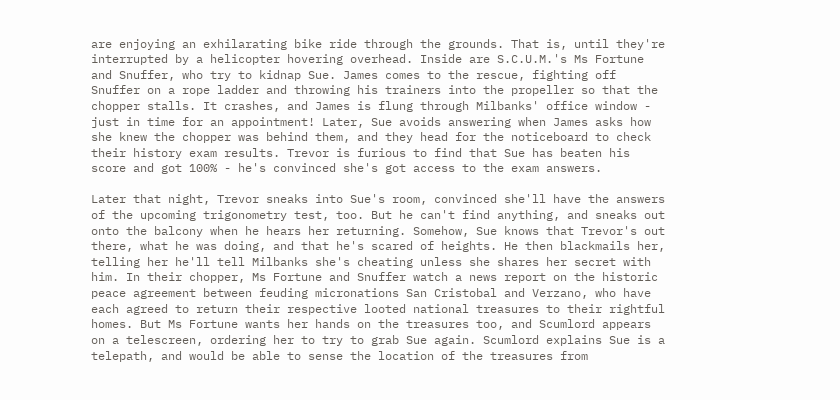are enjoying an exhilarating bike ride through the grounds. That is, until they're interrupted by a helicopter hovering overhead. Inside are S.C.U.M.'s Ms Fortune and Snuffer, who try to kidnap Sue. James comes to the rescue, fighting off Snuffer on a rope ladder and throwing his trainers into the propeller so that the chopper stalls. It crashes, and James is flung through Milbanks' office window - just in time for an appointment! Later, Sue avoids answering when James asks how she knew the chopper was behind them, and they head for the noticeboard to check their history exam results. Trevor is furious to find that Sue has beaten his score and got 100% - he's convinced she's got access to the exam answers.

Later that night, Trevor sneaks into Sue's room, convinced she'll have the answers of the upcoming trigonometry test, too. But he can't find anything, and sneaks out onto the balcony when he hears her returning. Somehow, Sue knows that Trevor's out there, what he was doing, and that he's scared of heights. He then blackmails her, telling her he'll tell Milbanks she's cheating unless she shares her secret with him. In their chopper, Ms Fortune and Snuffer watch a news report on the historic peace agreement between feuding micronations San Cristobal and Verzano, who have each agreed to return their respective looted national treasures to their rightful homes. But Ms Fortune wants her hands on the treasures too, and Scumlord appears on a telescreen, ordering her to try to grab Sue again. Scumlord explains Sue is a telepath, and would be able to sense the location of the treasures from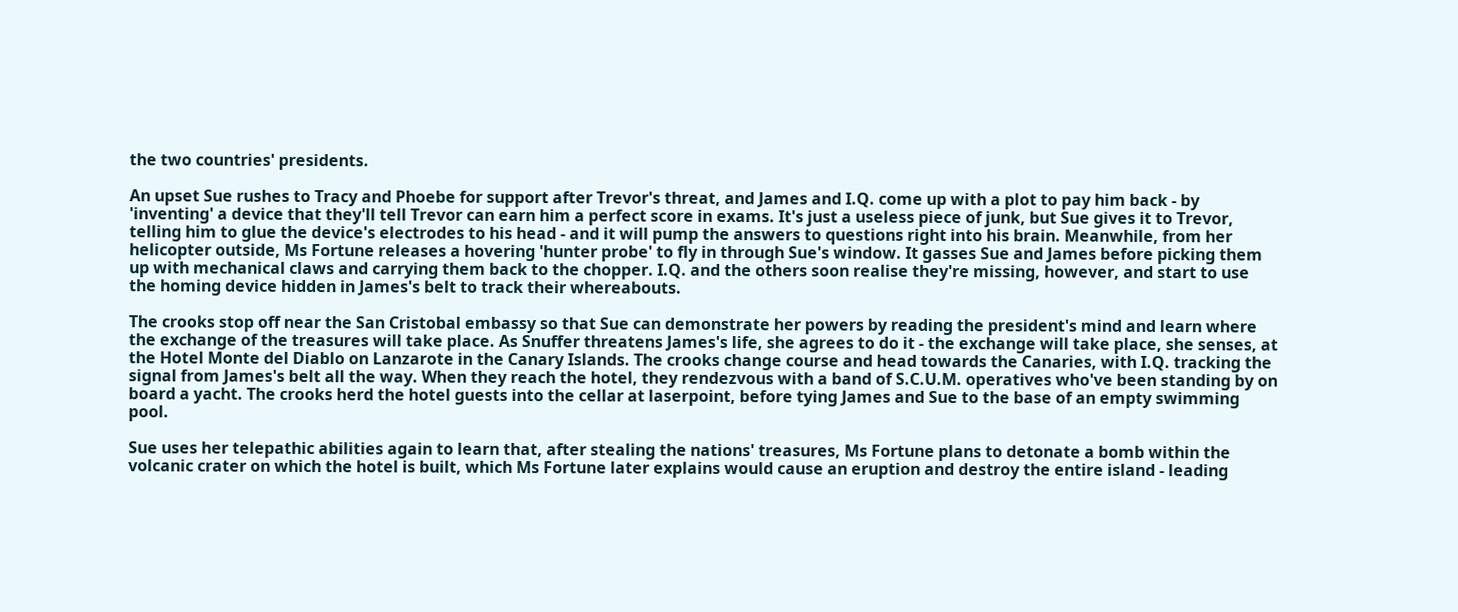the two countries' presidents.

An upset Sue rushes to Tracy and Phoebe for support after Trevor's threat, and James and I.Q. come up with a plot to pay him back - by 'inventing' a device that they'll tell Trevor can earn him a perfect score in exams. It's just a useless piece of junk, but Sue gives it to Trevor, telling him to glue the device's electrodes to his head - and it will pump the answers to questions right into his brain. Meanwhile, from her helicopter outside, Ms Fortune releases a hovering 'hunter probe' to fly in through Sue's window. It gasses Sue and James before picking them up with mechanical claws and carrying them back to the chopper. I.Q. and the others soon realise they're missing, however, and start to use the homing device hidden in James's belt to track their whereabouts.

The crooks stop off near the San Cristobal embassy so that Sue can demonstrate her powers by reading the president's mind and learn where the exchange of the treasures will take place. As Snuffer threatens James's life, she agrees to do it - the exchange will take place, she senses, at the Hotel Monte del Diablo on Lanzarote in the Canary Islands. The crooks change course and head towards the Canaries, with I.Q. tracking the signal from James's belt all the way. When they reach the hotel, they rendezvous with a band of S.C.U.M. operatives who've been standing by on board a yacht. The crooks herd the hotel guests into the cellar at laserpoint, before tying James and Sue to the base of an empty swimming pool.

Sue uses her telepathic abilities again to learn that, after stealing the nations' treasures, Ms Fortune plans to detonate a bomb within the volcanic crater on which the hotel is built, which Ms Fortune later explains would cause an eruption and destroy the entire island - leading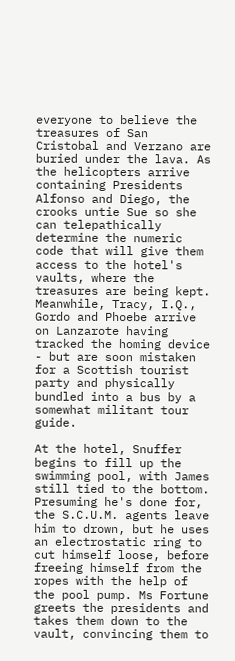everyone to believe the treasures of San Cristobal and Verzano are buried under the lava. As the helicopters arrive containing Presidents Alfonso and Diego, the crooks untie Sue so she can telepathically determine the numeric code that will give them access to the hotel's vaults, where the treasures are being kept. Meanwhile, Tracy, I.Q., Gordo and Phoebe arrive on Lanzarote having tracked the homing device - but are soon mistaken for a Scottish tourist party and physically bundled into a bus by a somewhat militant tour guide.

At the hotel, Snuffer begins to fill up the swimming pool, with James still tied to the bottom. Presuming he's done for, the S.C.U.M. agents leave him to drown, but he uses an electrostatic ring to cut himself loose, before freeing himself from the ropes with the help of the pool pump. Ms Fortune greets the presidents and takes them down to the vault, convincing them to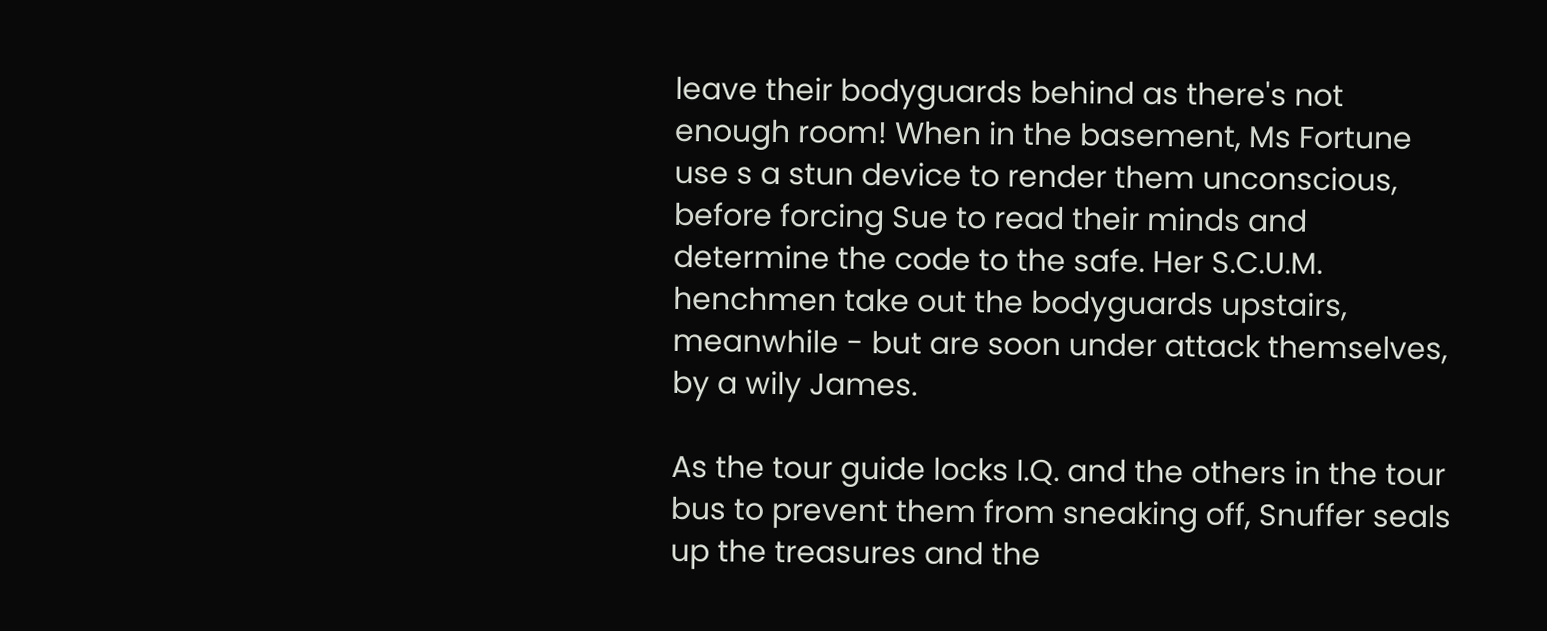leave their bodyguards behind as there's not enough room! When in the basement, Ms Fortune use s a stun device to render them unconscious, before forcing Sue to read their minds and determine the code to the safe. Her S.C.U.M. henchmen take out the bodyguards upstairs, meanwhile - but are soon under attack themselves, by a wily James.

As the tour guide locks I.Q. and the others in the tour bus to prevent them from sneaking off, Snuffer seals up the treasures and the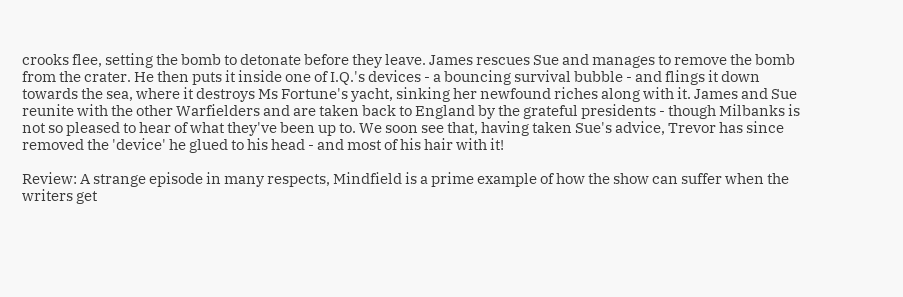crooks flee, setting the bomb to detonate before they leave. James rescues Sue and manages to remove the bomb from the crater. He then puts it inside one of I.Q.'s devices - a bouncing survival bubble - and flings it down towards the sea, where it destroys Ms Fortune's yacht, sinking her newfound riches along with it. James and Sue reunite with the other Warfielders and are taken back to England by the grateful presidents - though Milbanks is not so pleased to hear of what they've been up to. We soon see that, having taken Sue's advice, Trevor has since removed the 'device' he glued to his head - and most of his hair with it!

Review: A strange episode in many respects, Mindfield is a prime example of how the show can suffer when the writers get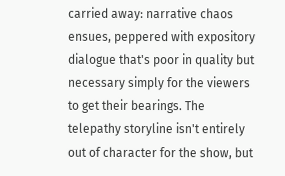carried away: narrative chaos ensues, peppered with expository dialogue that's poor in quality but necessary simply for the viewers to get their bearings. The telepathy storyline isn't entirely out of character for the show, but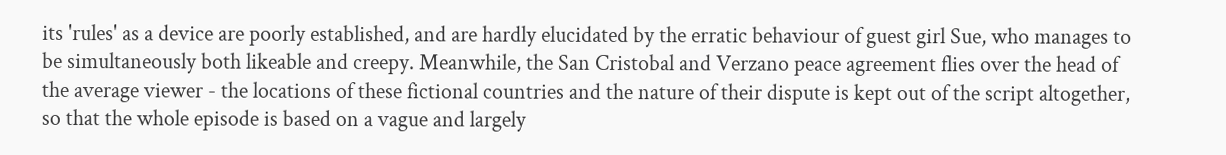its 'rules' as a device are poorly established, and are hardly elucidated by the erratic behaviour of guest girl Sue, who manages to be simultaneously both likeable and creepy. Meanwhile, the San Cristobal and Verzano peace agreement flies over the head of the average viewer - the locations of these fictional countries and the nature of their dispute is kept out of the script altogether, so that the whole episode is based on a vague and largely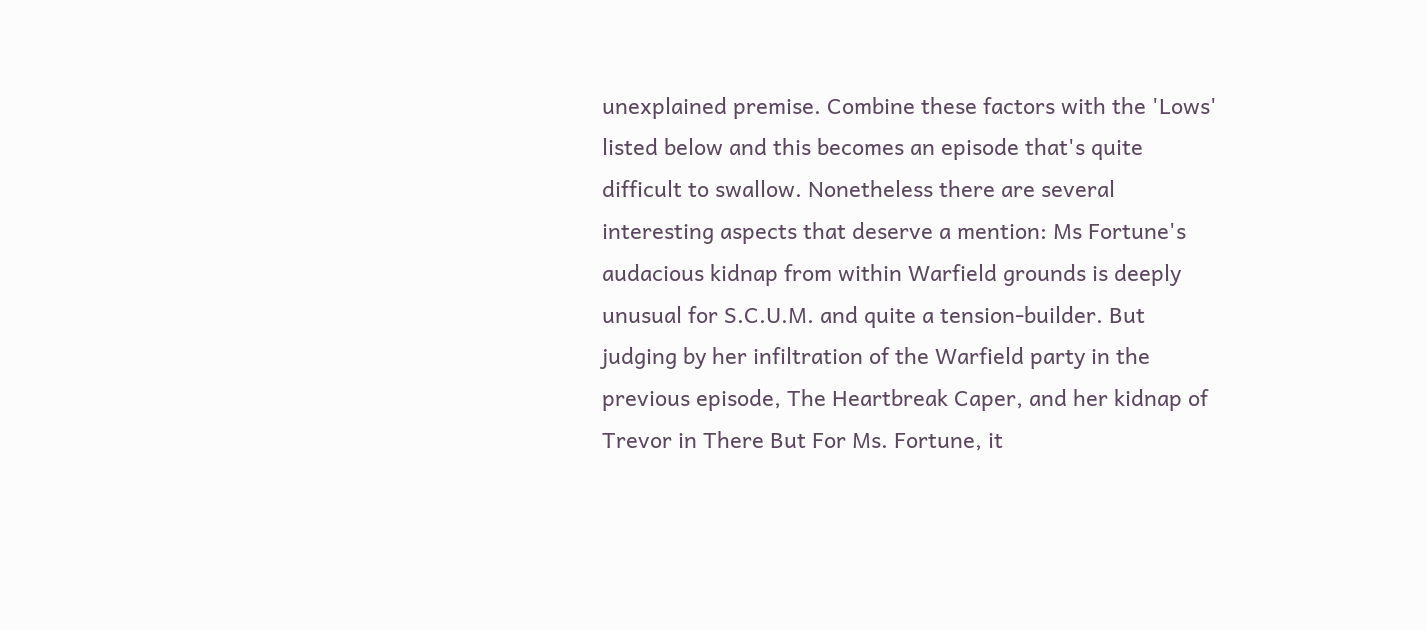unexplained premise. Combine these factors with the 'Lows' listed below and this becomes an episode that's quite difficult to swallow. Nonetheless there are several interesting aspects that deserve a mention: Ms Fortune's audacious kidnap from within Warfield grounds is deeply unusual for S.C.U.M. and quite a tension-builder. But judging by her infiltration of the Warfield party in the previous episode, The Heartbreak Caper, and her kidnap of Trevor in There But For Ms. Fortune, it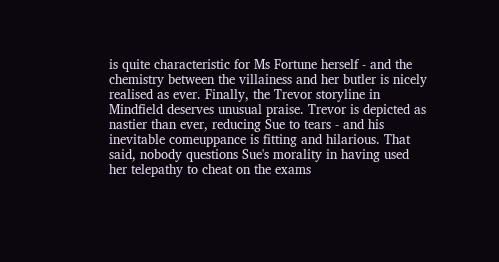is quite characteristic for Ms Fortune herself - and the chemistry between the villainess and her butler is nicely realised as ever. Finally, the Trevor storyline in Mindfield deserves unusual praise. Trevor is depicted as nastier than ever, reducing Sue to tears - and his inevitable comeuppance is fitting and hilarious. That said, nobody questions Sue's morality in having used her telepathy to cheat on the exams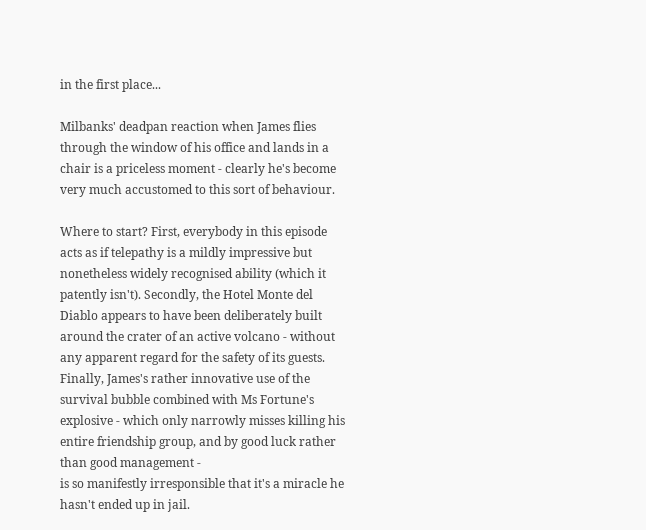in the first place...

Milbanks' deadpan reaction when James flies through the window of his office and lands in a chair is a priceless moment - clearly he's become very much accustomed to this sort of behaviour.

Where to start? First, everybody in this episode acts as if telepathy is a mildly impressive but nonetheless widely recognised ability (which it patently isn't). Secondly, the Hotel Monte del Diablo appears to have been deliberately built around the crater of an active volcano - without any apparent regard for the safety of its guests. Finally, James's rather innovative use of the survival bubble combined with Ms Fortune's explosive - which only narrowly misses killing his entire friendship group, and by good luck rather than good management -
is so manifestly irresponsible that it's a miracle he hasn't ended up in jail.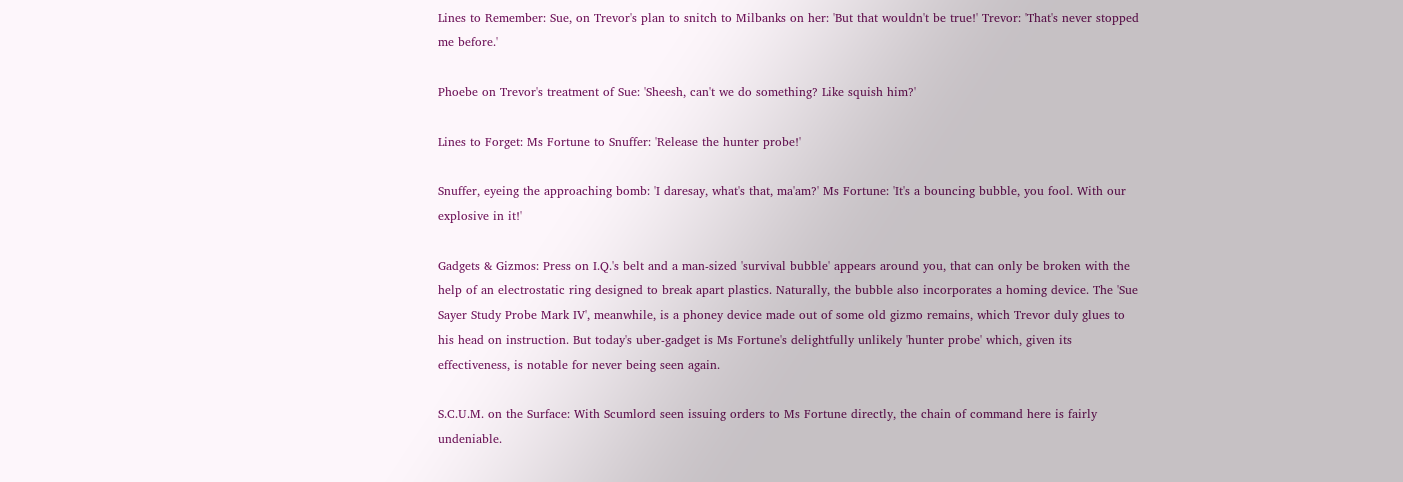Lines to Remember: Sue, on Trevor's plan to snitch to Milbanks on her: 'But that wouldn't be true!' Trevor: 'That's never stopped me before.'

Phoebe on Trevor's treatment of Sue: 'Sheesh, can't we do something? Like squish him?'

Lines to Forget: Ms Fortune to Snuffer: 'Release the hunter probe!'

Snuffer, eyeing the approaching bomb: 'I daresay, what's that, ma'am?' Ms Fortune: 'It's a bouncing bubble, you fool. With our explosive in it!'

Gadgets & Gizmos: Press on I.Q.'s belt and a man-sized 'survival bubble' appears around you, that can only be broken with the help of an electrostatic ring designed to break apart plastics. Naturally, the bubble also incorporates a homing device. The 'Sue Sayer Study Probe Mark IV', meanwhile, is a phoney device made out of some old gizmo remains, which Trevor duly glues to his head on instruction. But today's uber-gadget is Ms Fortune's delightfully unlikely 'hunter probe' which, given its effectiveness, is notable for never being seen again.

S.C.U.M. on the Surface: With Scumlord seen issuing orders to Ms Fortune directly, the chain of command here is fairly undeniable.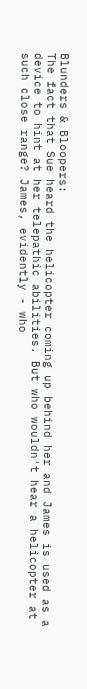Blunders & Bloopers:
The fact that Sue heard the helicopter coming up behind her and James is used as a device to hint at her telepathic abilities. But who wouldn't hear a helicopter at such close range? James, evidently - who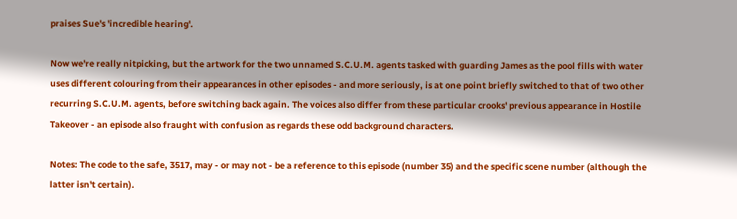praises Sue's 'incredible hearing'.

Now we're really nitpicking, but the artwork for the two unnamed S.C.U.M. agents tasked with guarding James as the pool fills with water uses different colouring from their appearances in other episodes - and more seriously, is at one point briefly switched to that of two other recurring S.C.U.M. agents, before switching back again. The voices also differ from these particular crooks' previous appearance in Hostile Takeover - an episode also fraught with confusion as regards these odd background characters.

Notes: The code to the safe, 3517, may - or may not - be a reference to this episode (number 35) and the specific scene number (although the latter isn't certain).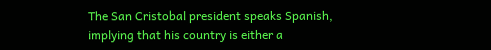The San Cristobal president speaks Spanish, implying that his country is either a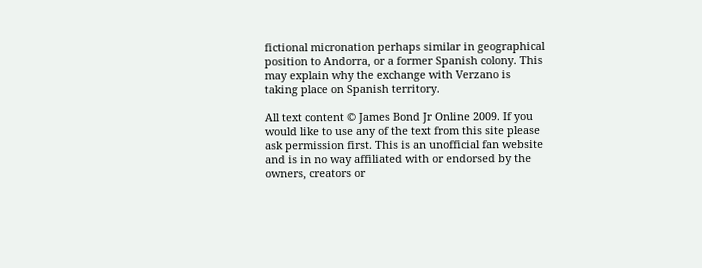fictional micronation perhaps similar in geographical position to Andorra, or a former Spanish colony. This may explain why the exchange with Verzano is taking place on Spanish territory.

All text content © James Bond Jr Online 2009. If you would like to use any of the text from this site please ask permission first. This is an unofficial fan website and is in no way affiliated with or endorsed by the owners, creators or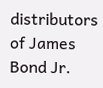distributors of James Bond Jr.